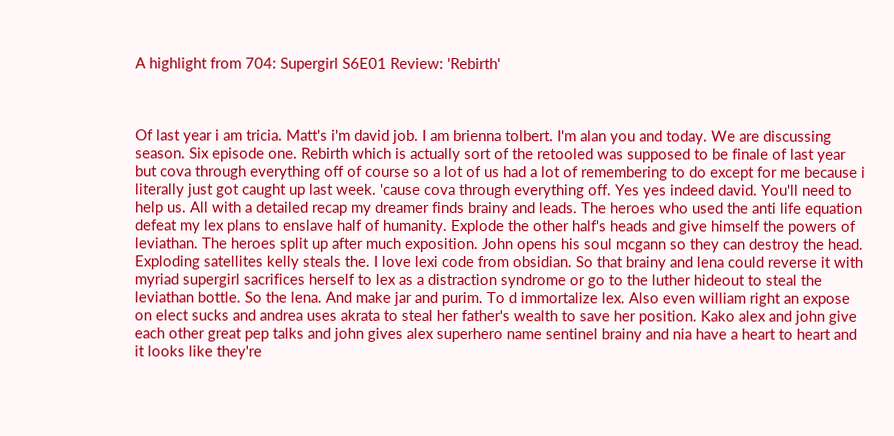A highlight from 704: Supergirl S6E01 Review: 'Rebirth'



Of last year i am tricia. Matt's i'm david job. I am brienna tolbert. I'm alan you and today. We are discussing season. Six episode one. Rebirth which is actually sort of the retooled was supposed to be finale of last year but cova through everything off of course so a lot of us had a lot of remembering to do except for me because i literally just got caught up last week. 'cause cova through everything off. Yes yes indeed david. You'll need to help us. All with a detailed recap my dreamer finds brainy and leads. The heroes who used the anti life equation defeat my lex plans to enslave half of humanity. Explode the other half's heads and give himself the powers of leviathan. The heroes split up after much exposition. John opens his soul mcgann so they can destroy the head. Exploding satellites kelly steals the. I love lexi code from obsidian. So that brainy and lena could reverse it with myriad supergirl sacrifices herself to lex as a distraction syndrome or go to the luther hideout to steal the leviathan bottle. So the lena. And make jar and purim. To d immortalize lex. Also even william right an expose on elect sucks and andrea uses akrata to steal her father's wealth to save her position. Kako alex and john give each other great pep talks and john gives alex superhero name sentinel brainy and nia have a heart to heart and it looks like they're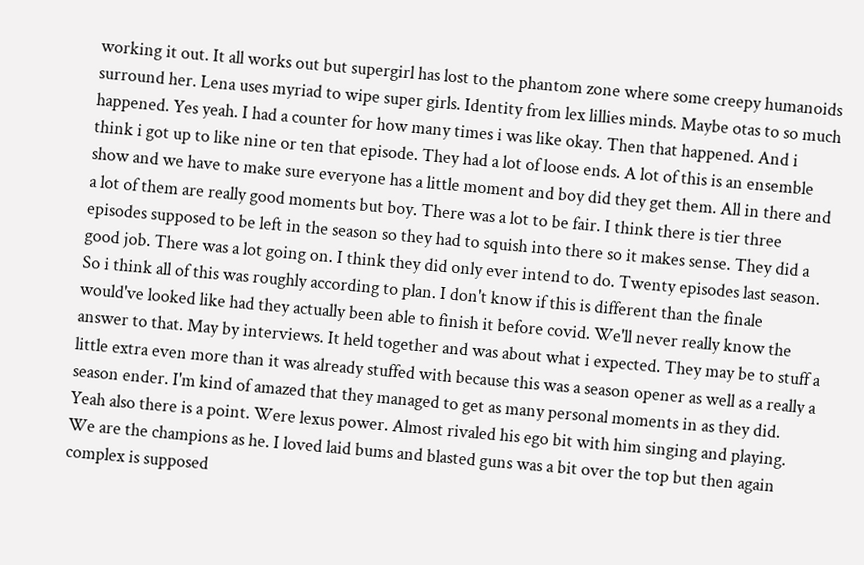working it out. It all works out but supergirl has lost to the phantom zone where some creepy humanoids surround her. Lena uses myriad to wipe super girls. Identity from lex lillies minds. Maybe otas to so much happened. Yes yeah. I had a counter for how many times i was like okay. Then that happened. And i think i got up to like nine or ten that episode. They had a lot of loose ends. A lot of this is an ensemble show and we have to make sure everyone has a little moment and boy did they get them. All in there and a lot of them are really good moments but boy. There was a lot to be fair. I think there is tier three episodes supposed to be left in the season so they had to squish into there so it makes sense. They did a good job. There was a lot going on. I think they did only ever intend to do. Twenty episodes last season. So i think all of this was roughly according to plan. I don't know if this is different than the finale would've looked like had they actually been able to finish it before covid. We'll never really know the answer to that. May by interviews. It held together and was about what i expected. They may be to stuff a little extra even more than it was already stuffed with because this was a season opener as well as a really a season ender. I'm kind of amazed that they managed to get as many personal moments in as they did. Yeah also there is a point. Were lexus power. Almost rivaled his ego bit with him singing and playing. We are the champions as he. I loved laid bums and blasted guns was a bit over the top but then again complex is supposed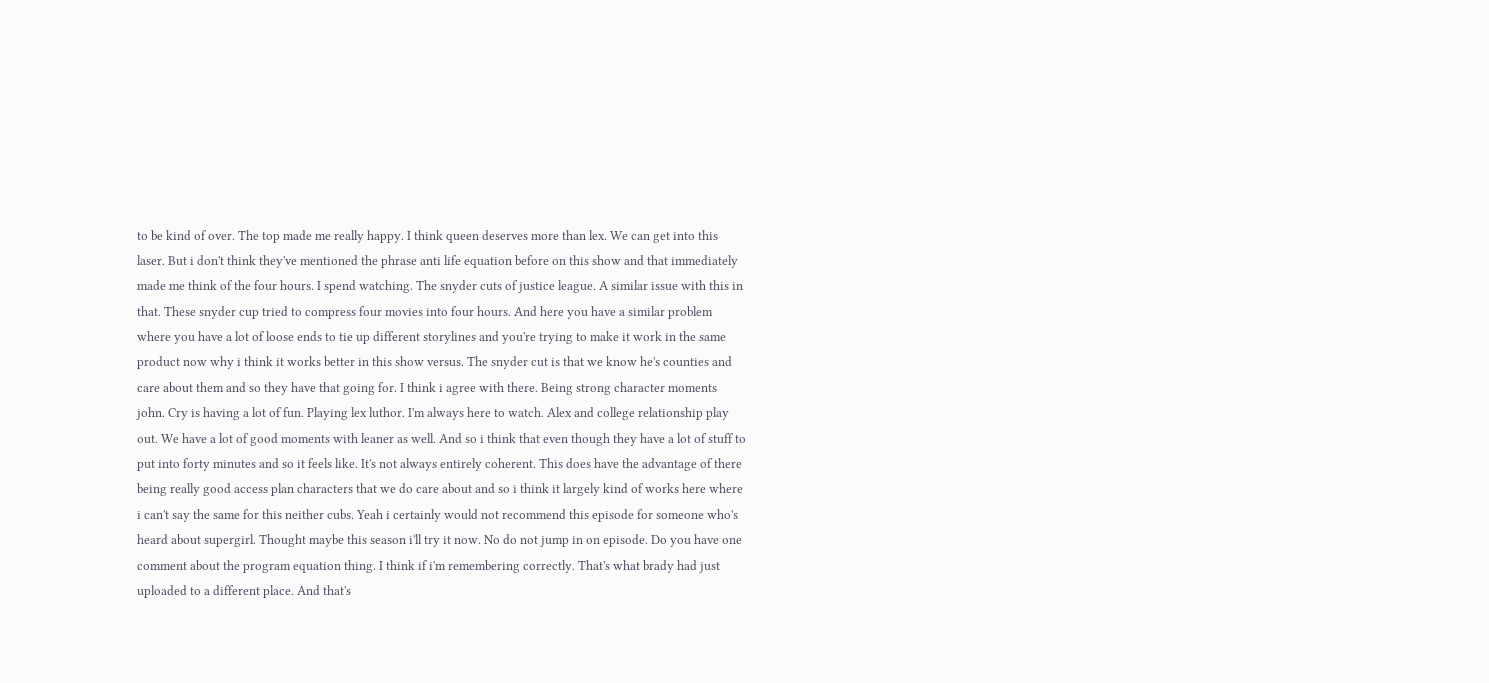to be kind of over. The top made me really happy. I think queen deserves more than lex. We can get into this laser. But i don't think they've mentioned the phrase anti life equation before on this show and that immediately made me think of the four hours. I spend watching. The snyder cuts of justice league. A similar issue with this in that. These snyder cup tried to compress four movies into four hours. And here you have a similar problem where you have a lot of loose ends to tie up different storylines and you're trying to make it work in the same product now why i think it works better in this show versus. The snyder cut is that we know he's counties and care about them and so they have that going for. I think i agree with there. Being strong character moments john. Cry is having a lot of fun. Playing lex luthor. I'm always here to watch. Alex and college relationship play out. We have a lot of good moments with leaner as well. And so i think that even though they have a lot of stuff to put into forty minutes and so it feels like. It's not always entirely coherent. This does have the advantage of there being really good access plan characters that we do care about and so i think it largely kind of works here where i can't say the same for this neither cubs. Yeah i certainly would not recommend this episode for someone who's heard about supergirl. Thought maybe this season i'll try it now. No do not jump in on episode. Do you have one comment about the program equation thing. I think if i'm remembering correctly. That's what brady had just uploaded to a different place. And that's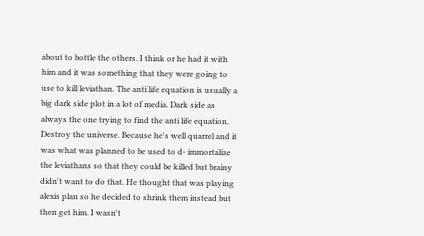about to bottle the others. I think or he had it with him and it was something that they were going to use to kill leviathan. The anti life equation is usually a big dark side plot in a lot of media. Dark side as always the one trying to find the anti life equation. Destroy the universe. Because he's well quarrel and it was what was planned to be used to d- immortalize the leviathans so that they could be killed but brainy didn't want to do that. He thought that was playing alexis plan so he decided to shrink them instead but then get him. I wasn't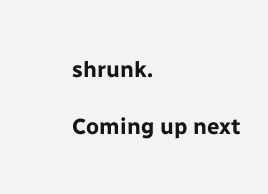shrunk.

Coming up next